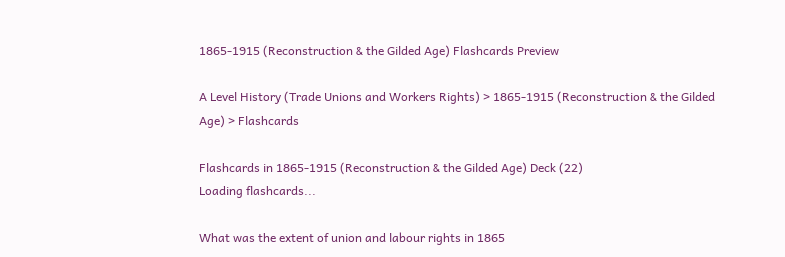1865-1915 (Reconstruction & the Gilded Age) Flashcards Preview

A Level History (Trade Unions and Workers Rights) > 1865-1915 (Reconstruction & the Gilded Age) > Flashcards

Flashcards in 1865-1915 (Reconstruction & the Gilded Age) Deck (22)
Loading flashcards...

What was the extent of union and labour rights in 1865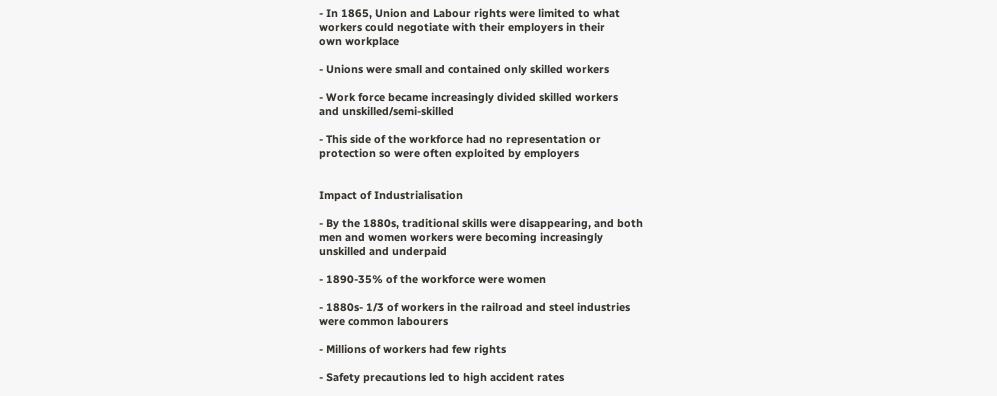- In 1865, Union and Labour rights were limited to what
workers could negotiate with their employers in their
own workplace

- Unions were small and contained only skilled workers

- Work force became increasingly divided skilled workers
and unskilled/semi-skilled

- This side of the workforce had no representation or
protection so were often exploited by employers


Impact of Industrialisation

- By the 1880s, traditional skills were disappearing, and both
men and women workers were becoming increasingly
unskilled and underpaid

- 1890-35% of the workforce were women

- 1880s- 1/3 of workers in the railroad and steel industries
were common labourers

- Millions of workers had few rights

- Safety precautions led to high accident rates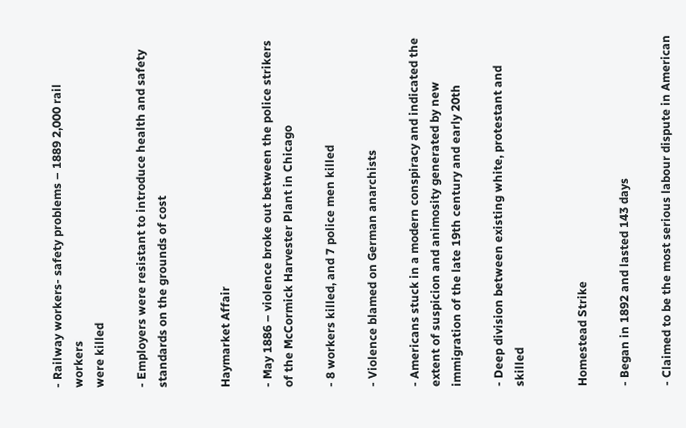- Railway workers- safety problems – 1889 2,000 rail workers
were killed

- Employers were resistant to introduce health and safety
standards on the grounds of cost


Haymarket Affair

- May 1886 – violence broke out between the police strikers
of the McCormick Harvester Plant in Chicago

- 8 workers killed, and 7 police men killed

- Violence blamed on German anarchists

- Americans stuck in a modern conspiracy and indicated the
extent of suspicion and animosity generated by new
immigration of the late 19th century and early 20th

- Deep division between existing white, protestant and skilled


Homestead Strike

- Began in 1892 and lasted 143 days

- Claimed to be the most serious labour dispute in American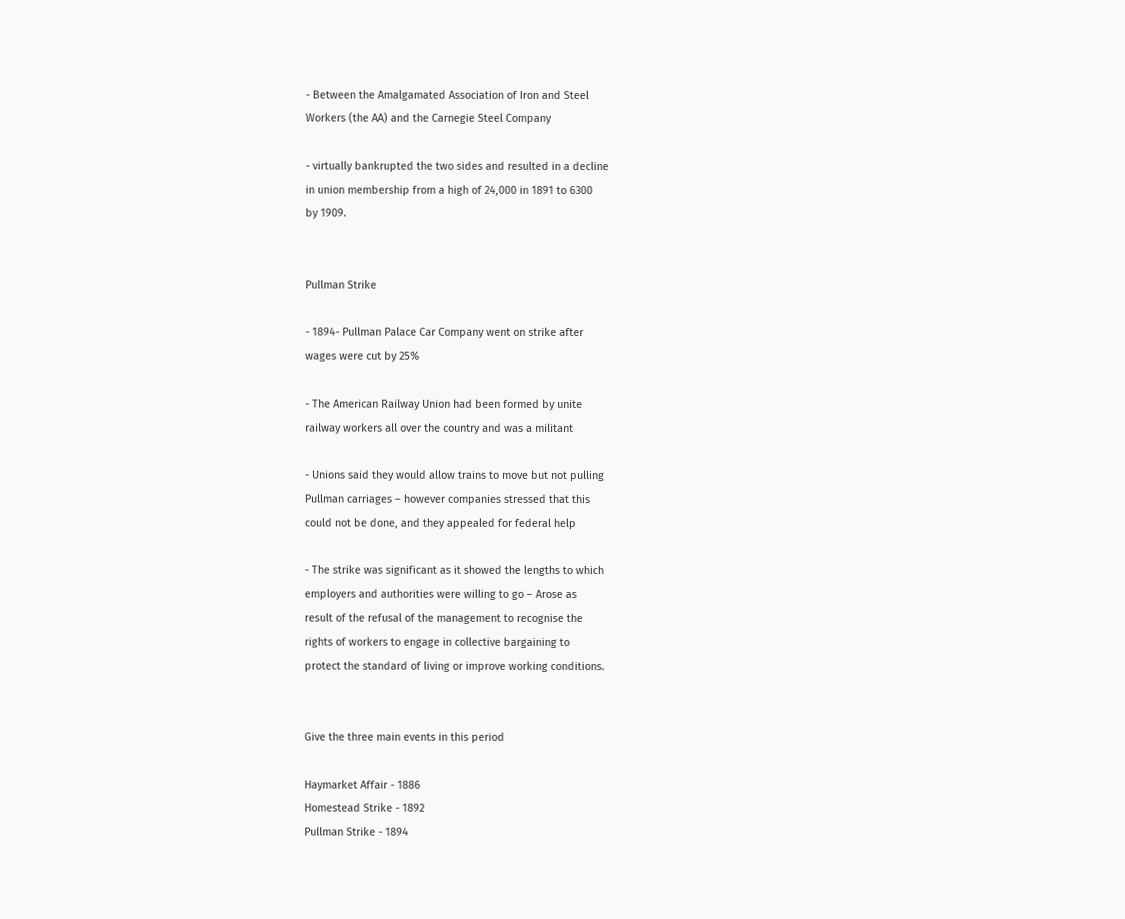- Between the Amalgamated Association of Iron and Steel
Workers (the AA) and the Carnegie Steel Company

- virtually bankrupted the two sides and resulted in a decline
in union membership from a high of 24,000 in 1891 to 6300
by 1909.


Pullman Strike

- 1894- Pullman Palace Car Company went on strike after
wages were cut by 25%

- The American Railway Union had been formed by unite
railway workers all over the country and was a militant

- Unions said they would allow trains to move but not pulling
Pullman carriages – however companies stressed that this
could not be done, and they appealed for federal help

- The strike was significant as it showed the lengths to which
employers and authorities were willing to go – Arose as
result of the refusal of the management to recognise the
rights of workers to engage in collective bargaining to
protect the standard of living or improve working conditions.


Give the three main events in this period

Haymarket Affair - 1886
Homestead Strike - 1892
Pullman Strike - 1894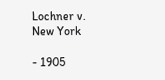Lochner v. New York

- 1905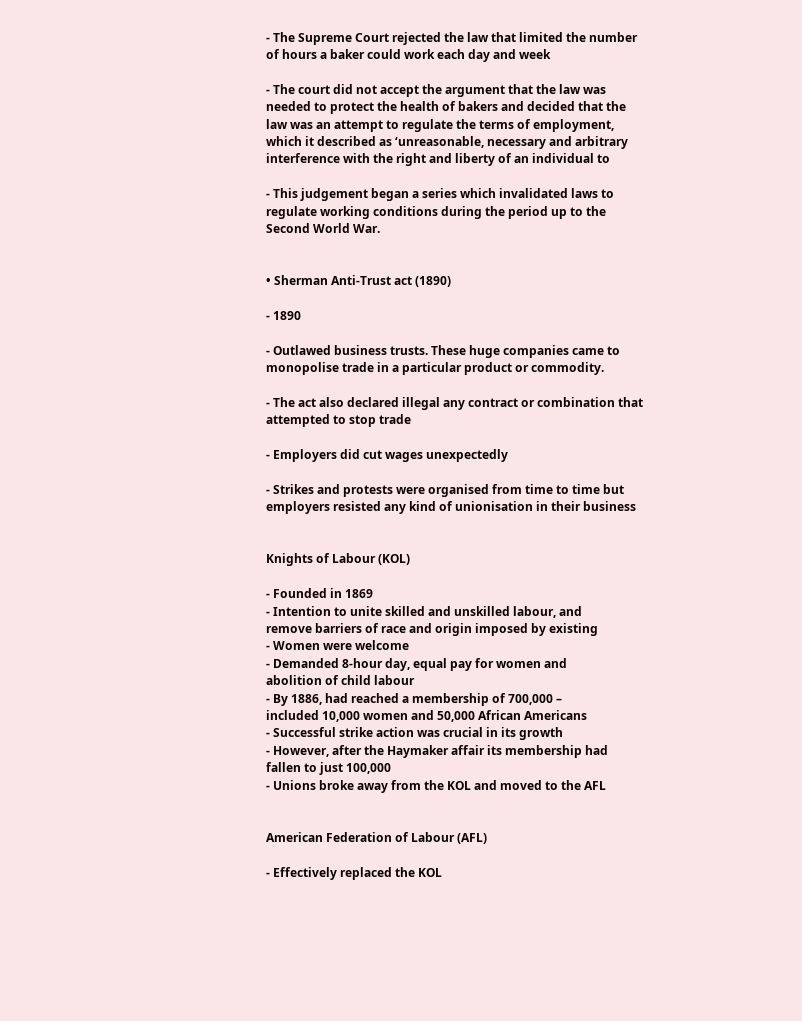- The Supreme Court rejected the law that limited the number
of hours a baker could work each day and week

- The court did not accept the argument that the law was
needed to protect the health of bakers and decided that the
law was an attempt to regulate the terms of employment,
which it described as ‘unreasonable, necessary and arbitrary
interference with the right and liberty of an individual to

- This judgement began a series which invalidated laws to
regulate working conditions during the period up to the
Second World War.


• Sherman Anti-Trust act (1890)

- 1890

- Outlawed business trusts. These huge companies came to
monopolise trade in a particular product or commodity.

- The act also declared illegal any contract or combination that
attempted to stop trade

- Employers did cut wages unexpectedly

- Strikes and protests were organised from time to time but
employers resisted any kind of unionisation in their business


Knights of Labour (KOL)

- Founded in 1869
- Intention to unite skilled and unskilled labour, and
remove barriers of race and origin imposed by existing
- Women were welcome
- Demanded 8-hour day, equal pay for women and
abolition of child labour
- By 1886, had reached a membership of 700,000 –
included 10,000 women and 50,000 African Americans
- Successful strike action was crucial in its growth
- However, after the Haymaker affair its membership had
fallen to just 100,000
- Unions broke away from the KOL and moved to the AFL


American Federation of Labour (AFL)

- Effectively replaced the KOL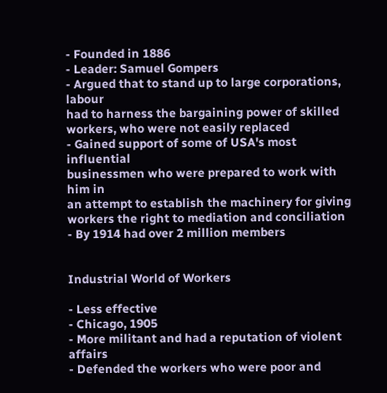- Founded in 1886
- Leader: Samuel Gompers
- Argued that to stand up to large corporations, labour
had to harness the bargaining power of skilled
workers, who were not easily replaced
- Gained support of some of USA's most influential
businessmen who were prepared to work with him in
an attempt to establish the machinery for giving
workers the right to mediation and conciliation
- By 1914 had over 2 million members


Industrial World of Workers

- Less effective
- Chicago, 1905
- More militant and had a reputation of violent affairs
- Defended the workers who were poor and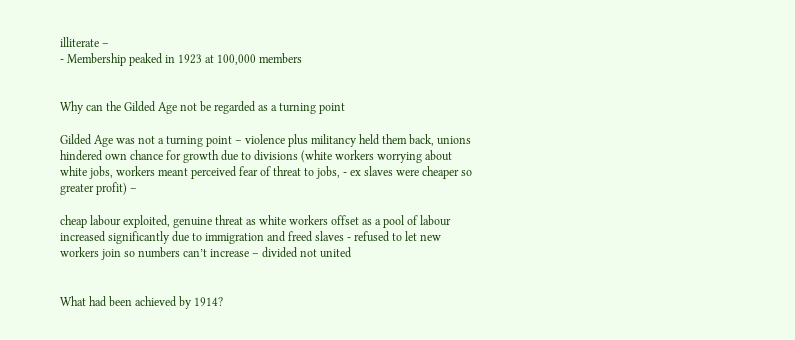illiterate –
- Membership peaked in 1923 at 100,000 members


Why can the Gilded Age not be regarded as a turning point

Gilded Age was not a turning point – violence plus militancy held them back, unions hindered own chance for growth due to divisions (white workers worrying about white jobs, workers meant perceived fear of threat to jobs, - ex slaves were cheaper so greater profit) –

cheap labour exploited, genuine threat as white workers offset as a pool of labour increased significantly due to immigration and freed slaves - refused to let new workers join so numbers can’t increase – divided not united


What had been achieved by 1914?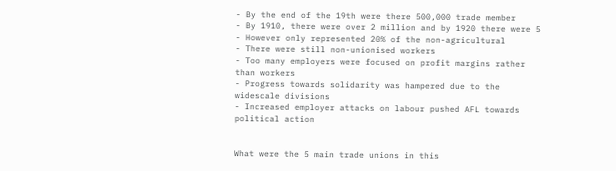- By the end of the 19th were there 500,000 trade member
- By 1910, there were over 2 million and by 1920 there were 5
- However only represented 20% of the non-agricultural
- There were still non-unionised workers
- Too many employers were focused on profit margins rather
than workers
- Progress towards solidarity was hampered due to the
widescale divisions
- Increased employer attacks on labour pushed AFL towards
political action


What were the 5 main trade unions in this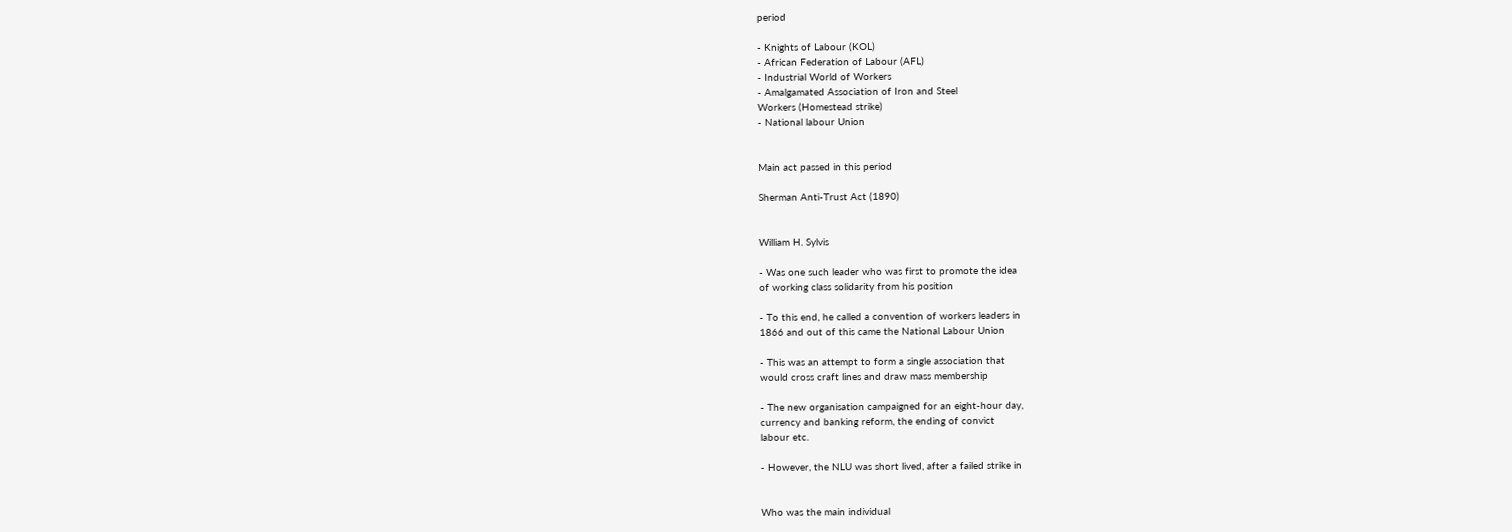period

- Knights of Labour (KOL)
- African Federation of Labour (AFL)
- Industrial World of Workers
- Amalgamated Association of Iron and Steel
Workers (Homestead strike)
- National labour Union


Main act passed in this period

Sherman Anti-Trust Act (1890)


William H. Sylvis

- Was one such leader who was first to promote the idea
of working class solidarity from his position

- To this end, he called a convention of workers leaders in
1866 and out of this came the National Labour Union

- This was an attempt to form a single association that
would cross craft lines and draw mass membership

- The new organisation campaigned for an eight-hour day,
currency and banking reform, the ending of convict
labour etc.

- However, the NLU was short lived, after a failed strike in


Who was the main individual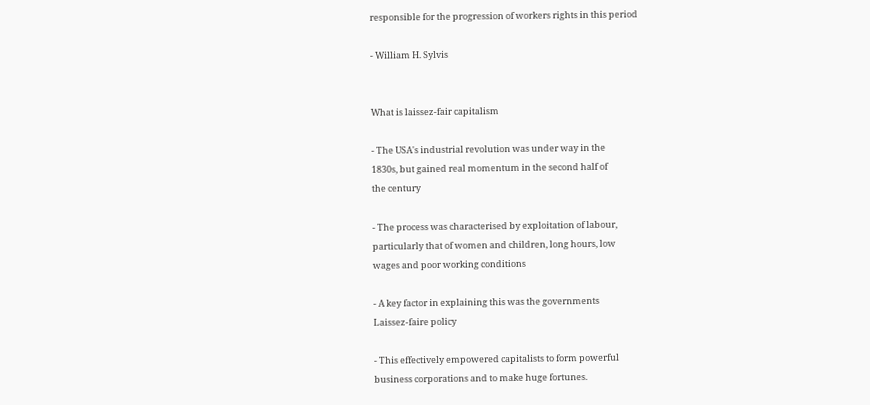responsible for the progression of workers rights in this period

- William H. Sylvis


What is laissez-fair capitalism

- The USA's industrial revolution was under way in the
1830s, but gained real momentum in the second half of
the century

- The process was characterised by exploitation of labour,
particularly that of women and children, long hours, low
wages and poor working conditions

- A key factor in explaining this was the governments
Laissez-faire policy

- This effectively empowered capitalists to form powerful
business corporations and to make huge fortunes.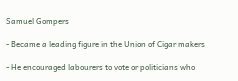Samuel Gompers

- Became a leading figure in the Union of Cigar makers

- He encouraged labourers to vote or politicians who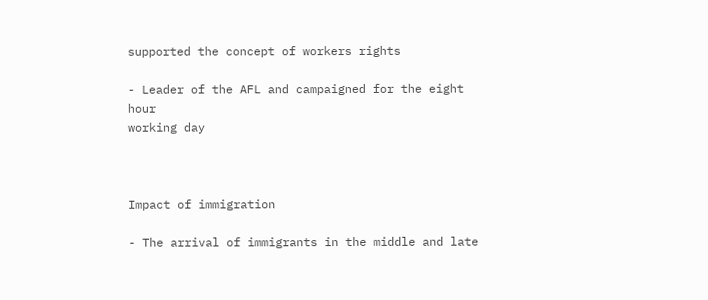supported the concept of workers rights

- Leader of the AFL and campaigned for the eight hour
working day



Impact of immigration

- The arrival of immigrants in the middle and late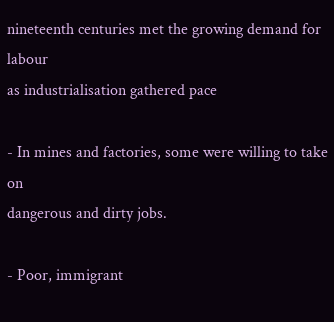nineteenth centuries met the growing demand for labour
as industrialisation gathered pace

- In mines and factories, some were willing to take on
dangerous and dirty jobs.

- Poor, immigrant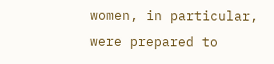women, in particular, were prepared to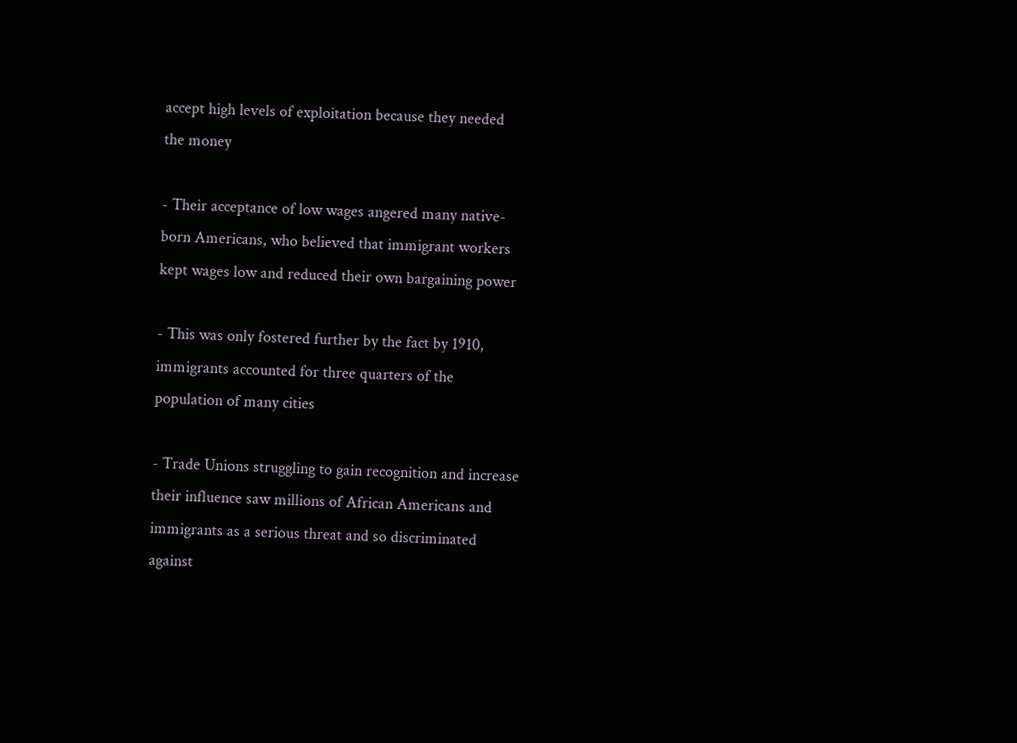accept high levels of exploitation because they needed
the money

- Their acceptance of low wages angered many native-
born Americans, who believed that immigrant workers
kept wages low and reduced their own bargaining power

- This was only fostered further by the fact by 1910,
immigrants accounted for three quarters of the
population of many cities

- Trade Unions struggling to gain recognition and increase
their influence saw millions of African Americans and
immigrants as a serious threat and so discriminated
against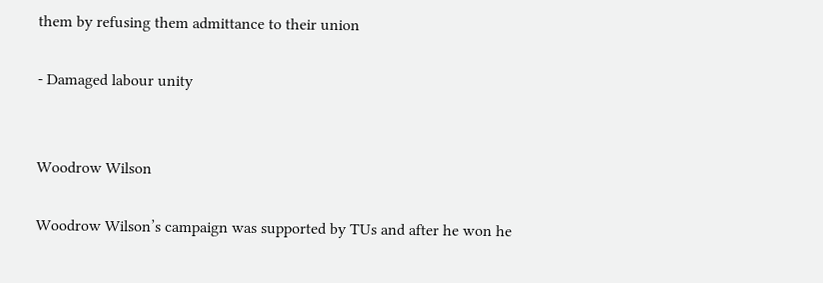them by refusing them admittance to their union

- Damaged labour unity


Woodrow Wilson

Woodrow Wilson’s campaign was supported by TUs and after he won he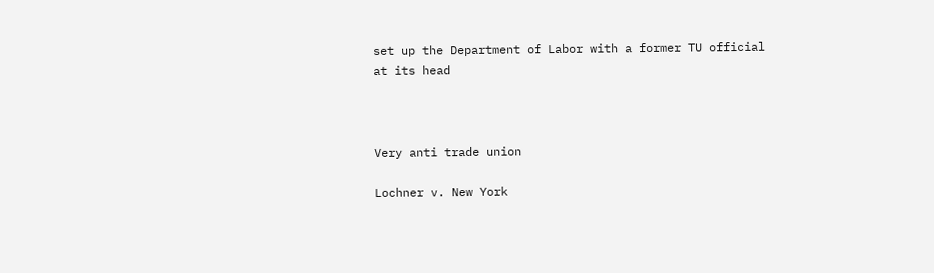set up the Department of Labor with a former TU official at its head



Very anti trade union

Lochner v. New York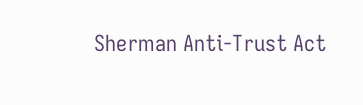Sherman Anti-Trust Act